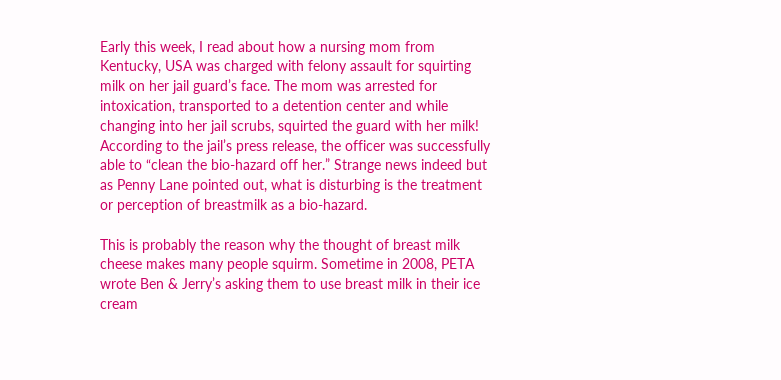Early this week, I read about how a nursing mom from Kentucky, USA was charged with felony assault for squirting milk on her jail guard’s face. The mom was arrested for intoxication, transported to a detention center and while changing into her jail scrubs, squirted the guard with her milk! According to the jail’s press release, the officer was successfully able to “clean the bio-hazard off her.” Strange news indeed but as Penny Lane pointed out, what is disturbing is the treatment or perception of breastmilk as a bio-hazard.

This is probably the reason why the thought of breast milk cheese makes many people squirm. Sometime in 2008, PETA wrote Ben & Jerry’s asking them to use breast milk in their ice cream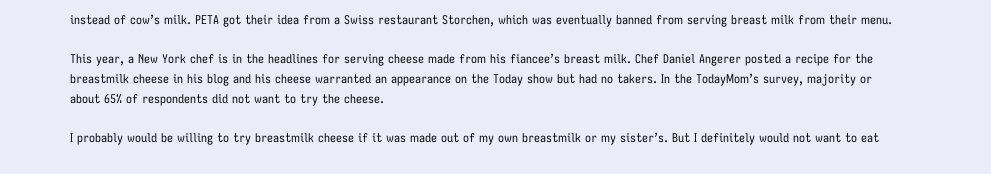instead of cow’s milk. PETA got their idea from a Swiss restaurant Storchen, which was eventually banned from serving breast milk from their menu.

This year, a New York chef is in the headlines for serving cheese made from his fiancee’s breast milk. Chef Daniel Angerer posted a recipe for the breastmilk cheese in his blog and his cheese warranted an appearance on the Today show but had no takers. In the TodayMom’s survey, majority or about 65% of respondents did not want to try the cheese.

I probably would be willing to try breastmilk cheese if it was made out of my own breastmilk or my sister’s. But I definitely would not want to eat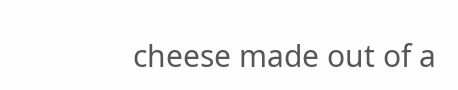cheese made out of a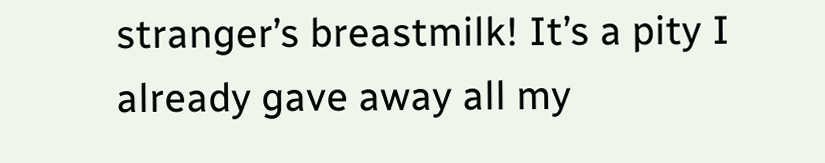stranger’s breastmilk! It’s a pity I already gave away all my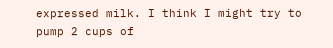expressed milk. I think I might try to pump 2 cups of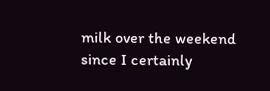milk over the weekend since I certainly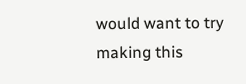would want to try making this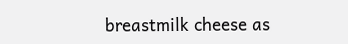breastmilk cheese as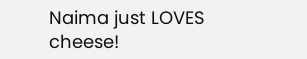Naima just LOVES cheese!